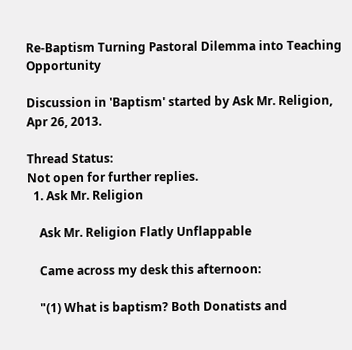Re-Baptism Turning Pastoral Dilemma into Teaching Opportunity

Discussion in 'Baptism' started by Ask Mr. Religion, Apr 26, 2013.

Thread Status:
Not open for further replies.
  1. Ask Mr. Religion

    Ask Mr. Religion Flatly Unflappable

    Came across my desk this afternoon:

    "(1) What is baptism? Both Donatists and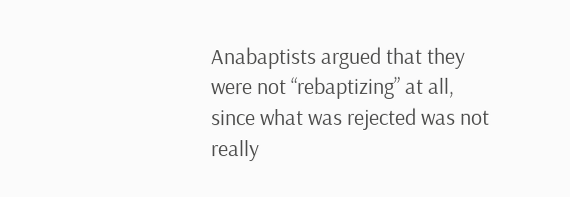Anabaptists argued that they were not “rebaptizing” at all, since what was rejected was not really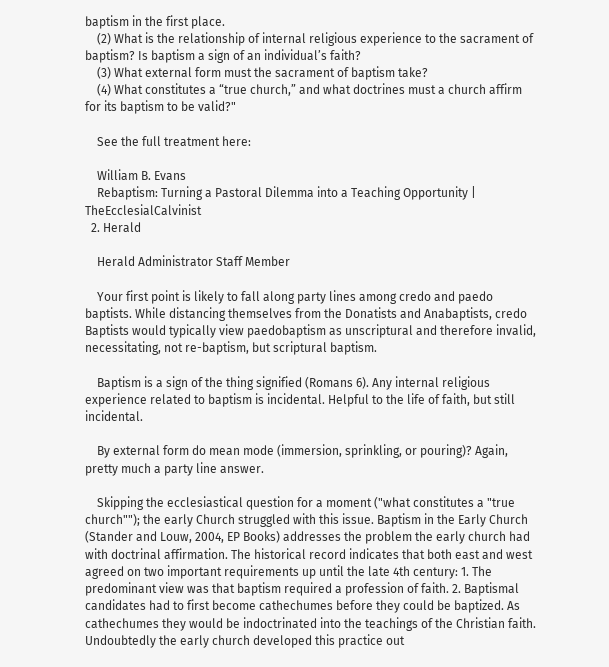baptism in the first place.
    (2) What is the relationship of internal religious experience to the sacrament of baptism? Is baptism a sign of an individual’s faith?
    (3) What external form must the sacrament of baptism take?
    (4) What constitutes a “true church,” and what doctrines must a church affirm for its baptism to be valid?"

    See the full treatment here:

    William B. Evans
    Rebaptism: Turning a Pastoral Dilemma into a Teaching Opportunity | TheEcclesialCalvinist
  2. Herald

    Herald Administrator Staff Member

    Your first point is likely to fall along party lines among credo and paedo baptists. While distancing themselves from the Donatists and Anabaptists, credo Baptists would typically view paedobaptism as unscriptural and therefore invalid, necessitating, not re-baptism, but scriptural baptism.

    Baptism is a sign of the thing signified (Romans 6). Any internal religious experience related to baptism is incidental. Helpful to the life of faith, but still incidental.

    By external form do mean mode (immersion, sprinkling, or pouring)? Again, pretty much a party line answer.

    Skipping the ecclesiastical question for a moment ("what constitutes a "true church""); the early Church struggled with this issue. Baptism in the Early Church (Stander and Louw, 2004, EP Books) addresses the problem the early church had with doctrinal affirmation. The historical record indicates that both east and west agreed on two important requirements up until the late 4th century: 1. The predominant view was that baptism required a profession of faith. 2. Baptismal candidates had to first become cathechumes before they could be baptized. As cathechumes they would be indoctrinated into the teachings of the Christian faith. Undoubtedly the early church developed this practice out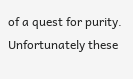of a quest for purity. Unfortunately these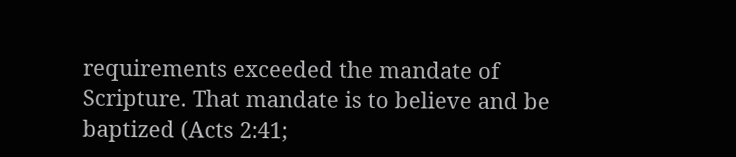requirements exceeded the mandate of Scripture. That mandate is to believe and be baptized (Acts 2:41;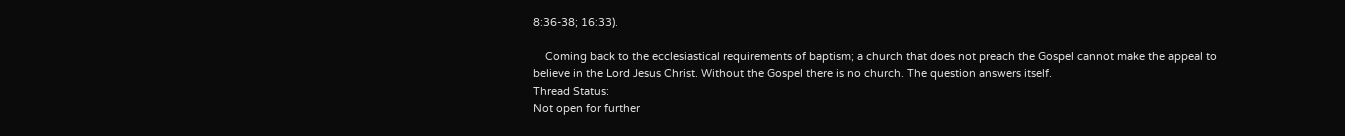8:36-38; 16:33).

    Coming back to the ecclesiastical requirements of baptism; a church that does not preach the Gospel cannot make the appeal to believe in the Lord Jesus Christ. Without the Gospel there is no church. The question answers itself.
Thread Status:
Not open for further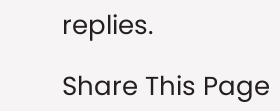replies.

Share This Page